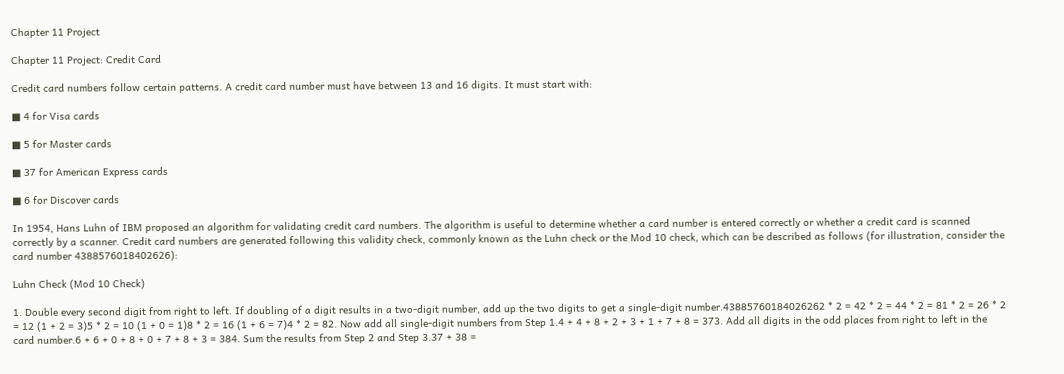Chapter 11 Project

Chapter 11 Project: Credit Card

Credit card numbers follow certain patterns. A credit card number must have between 13 and 16 digits. It must start with:

■ 4 for Visa cards

■ 5 for Master cards

■ 37 for American Express cards

■ 6 for Discover cards

In 1954, Hans Luhn of IBM proposed an algorithm for validating credit card numbers. The algorithm is useful to determine whether a card number is entered correctly or whether a credit card is scanned correctly by a scanner. Credit card numbers are generated following this validity check, commonly known as the Luhn check or the Mod 10 check, which can be described as follows (for illustration, consider the card number 4388576018402626):

Luhn Check (Mod 10 Check)

1. Double every second digit from right to left. If doubling of a digit results in a two-digit number, add up the two digits to get a single-digit number.43885760184026262 * 2 = 42 * 2 = 44 * 2 = 81 * 2 = 26 * 2 = 12 (1 + 2 = 3)5 * 2 = 10 (1 + 0 = 1)8 * 2 = 16 (1 + 6 = 7)4 * 2 = 82. Now add all single-digit numbers from Step 1.4 + 4 + 8 + 2 + 3 + 1 + 7 + 8 = 373. Add all digits in the odd places from right to left in the card number.6 + 6 + 0 + 8 + 0 + 7 + 8 + 3 = 384. Sum the results from Step 2 and Step 3.37 + 38 =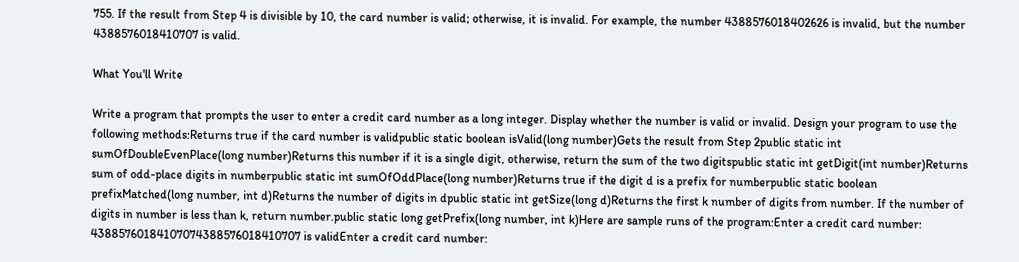755. If the result from Step 4 is divisible by 10, the card number is valid; otherwise, it is invalid. For example, the number 4388576018402626 is invalid, but the number 4388576018410707 is valid.

What You'll Write

Write a program that prompts the user to enter a credit card number as a long integer. Display whether the number is valid or invalid. Design your program to use the following methods:Returns true if the card number is validpublic static boolean isValid(long number)Gets the result from Step 2public static int sumOfDoubleEvenPlace(long number)Returns this number if it is a single digit, otherwise, return the sum of the two digitspublic static int getDigit(int number)Returns sum of odd-place digits in numberpublic static int sumOfOddPlace(long number)Returns true if the digit d is a prefix for numberpublic static boolean prefixMatched(long number, int d)Returns the number of digits in dpublic static int getSize(long d)Returns the first k number of digits from number. If the number of digits in number is less than k, return number.public static long getPrefix(long number, int k)Here are sample runs of the program:Enter a credit card number: 43885760184107074388576018410707 is validEnter a credit card number: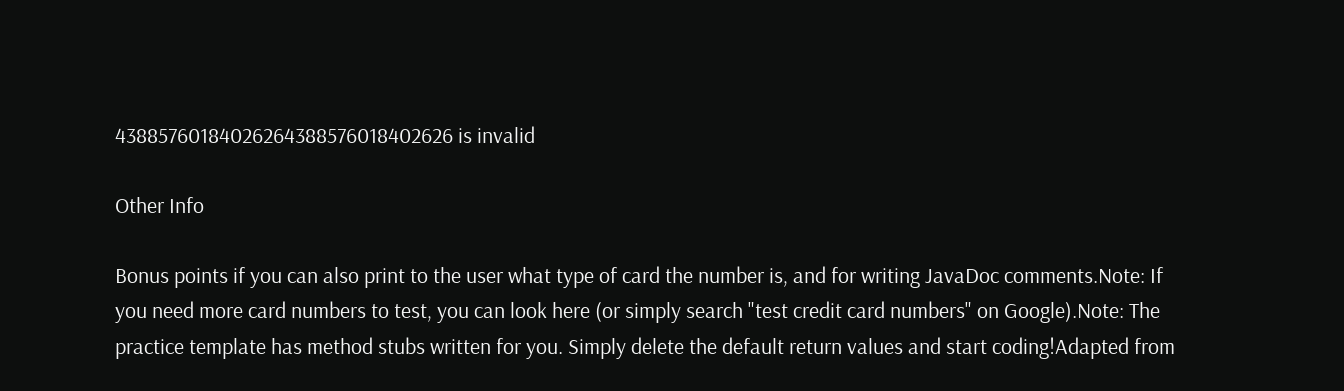43885760184026264388576018402626 is invalid

Other Info

Bonus points if you can also print to the user what type of card the number is, and for writing JavaDoc comments.Note: If you need more card numbers to test, you can look here (or simply search "test credit card numbers" on Google).Note: The practice template has method stubs written for you. Simply delete the default return values and start coding!Adapted from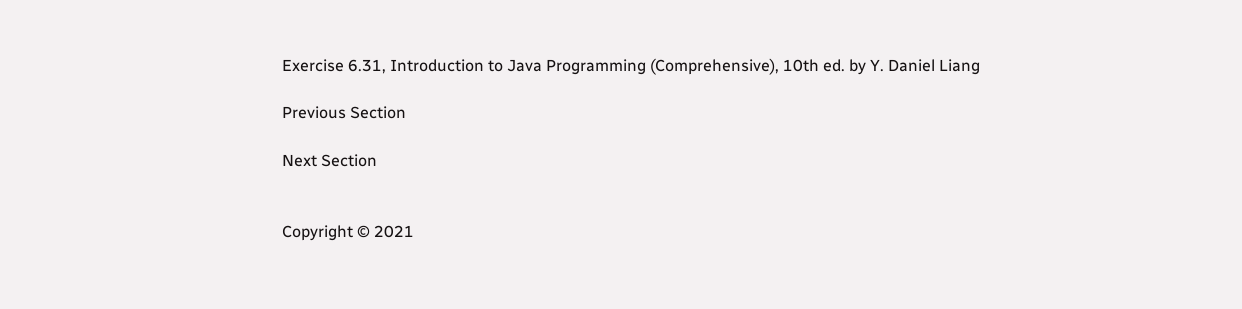Exercise 6.31, Introduction to Java Programming (Comprehensive), 10th ed. by Y. Daniel Liang

Previous Section

Next Section


Copyright © 2021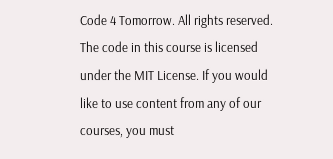Code 4 Tomorrow. All rights reserved. The code in this course is licensed under the MIT License. If you would like to use content from any of our courses, you must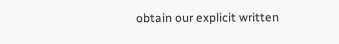obtain our explicit written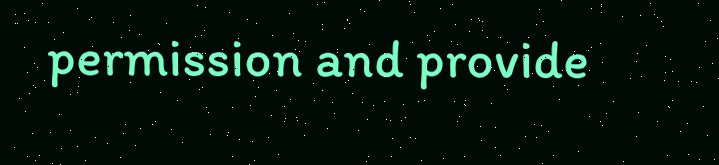permission and provide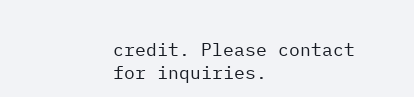credit. Please contact for inquiries.